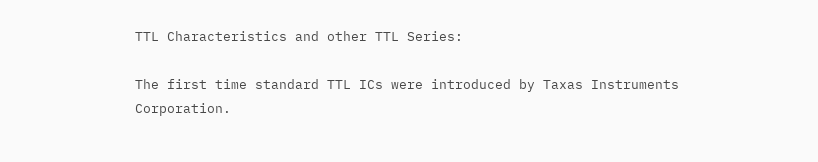TTL Characteristics and other TTL Series:

The first time standard TTL ICs were introduced by Taxas Instruments Corporation.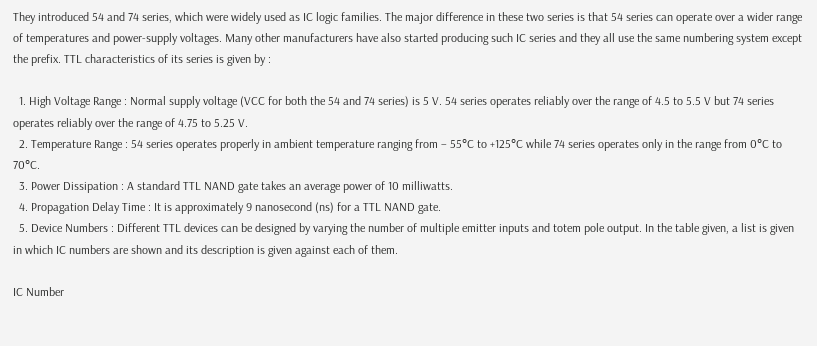They introduced 54 and 74 series, which were widely used as IC logic families. The major difference in these two series is that 54 series can operate over a wider range of temperatures and power-supply voltages. Many other manufacturers have also started producing such IC series and they all use the same numbering system except the prefix. TTL characteristics of its series is given by :

  1. High Voltage Range : Normal supply voltage (VCC for both the 54 and 74 series) is 5 V. 54 series operates reliably over the range of 4.5 to 5.5 V but 74 series operates reliably over the range of 4.75 to 5.25 V.
  2. Temperature Range : 54 series operates properly in ambient temperature ranging from – 55°C to +125°C while 74 series operates only in the range from 0°C to 70°C.
  3. Power Dissipation : A standard TTL NAND gate takes an average power of 10 milliwatts.
  4. Propagation Delay Time : It is approximately 9 nanosecond (ns) for a TTL NAND gate.
  5. Device Numbers : Different TTL devices can be designed by varying the number of multiple emitter inputs and totem pole output. In the table given, a list is given in which IC numbers are shown and its description is given against each of them.

IC Number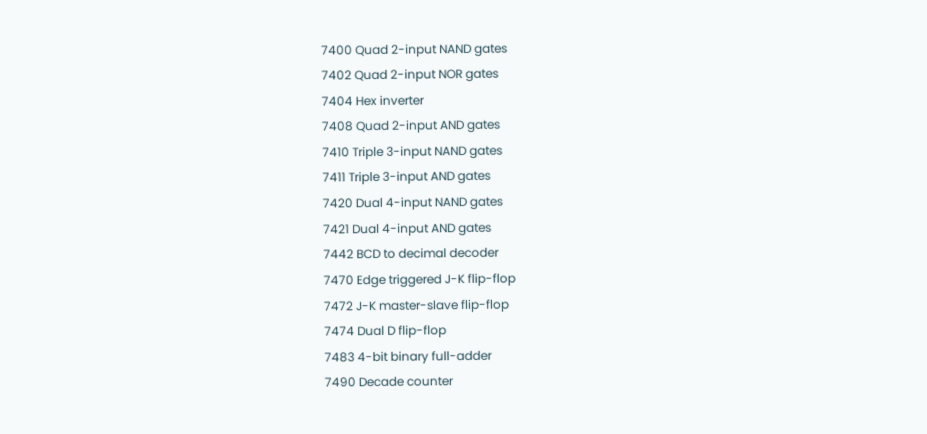7400 Quad 2-input NAND gates
7402 Quad 2-input NOR gates
7404 Hex inverter
7408 Quad 2-input AND gates
7410 Triple 3-input NAND gates
7411 Triple 3-input AND gates
7420 Dual 4-input NAND gates
7421 Dual 4-input AND gates
7442 BCD to decimal decoder
7470 Edge triggered J-K flip-flop
7472 J-K master-slave flip-flop
7474 Dual D flip-flop
7483 4-bit binary full-adder
7490 Decade counter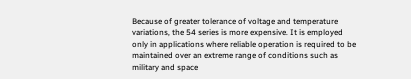Because of greater tolerance of voltage and temperature variations, the 54 series is more expensive. It is employed only in applications where reliable operation is required to be maintained over an extreme range of conditions such as military and space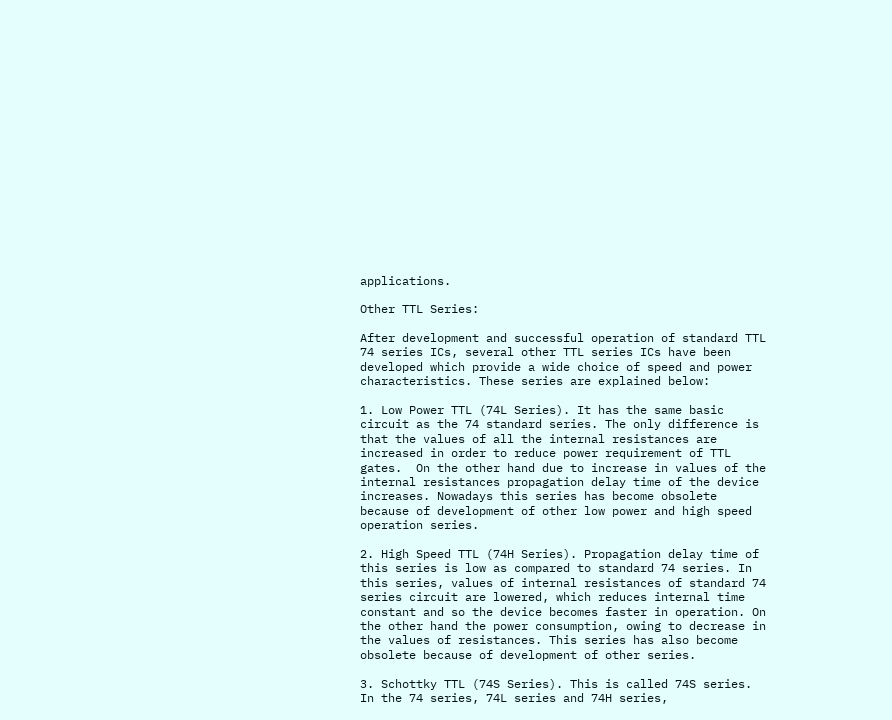applications.

Other TTL Series:

After development and successful operation of standard TTL 74 series ICs, several other TTL series ICs have been developed which provide a wide choice of speed and power characteristics. These series are explained below:

1. Low Power TTL (74L Series). It has the same basic circuit as the 74 standard series. The only difference is that the values of all the internal resistances are increased in order to reduce power requirement of TTL gates.  On the other hand due to increase in values of the internal resistances propagation delay time of the device increases. Nowadays this series has become obsolete because of development of other low power and high speed operation series.

2. High Speed TTL (74H Series). Propagation delay time of this series is low as compared to standard 74 series. In this series, values of internal resistances of standard 74 series circuit are lowered, which reduces internal time constant and so the device becomes faster in operation. On the other hand the power consumption, owing to decrease in the values of resistances. This series has also become obsolete because of development of other series.

3. Schottky TTL (74S Series). This is called 74S series. In the 74 series, 74L series and 74H series,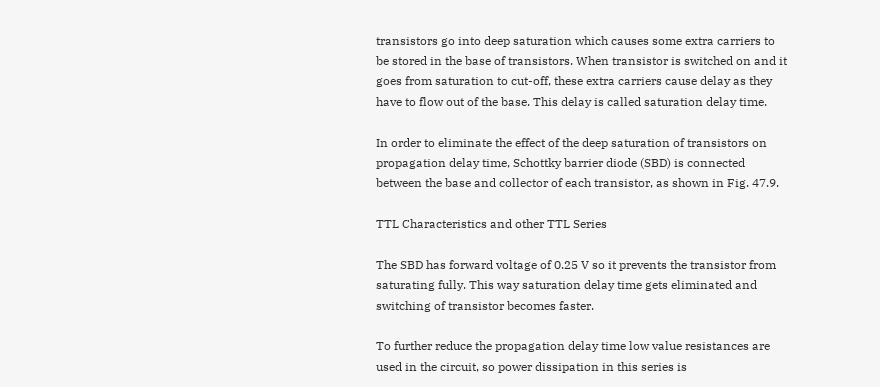transistors go into deep saturation which causes some extra carriers to be stored in the base of transistors. When transistor is switched on and it goes from saturation to cut-off, these extra carriers cause delay as they have to flow out of the base. This delay is called saturation delay time.

In order to eliminate the effect of the deep saturation of transistors on propagation delay time, Schottky barrier diode (SBD) is connected between the base and collector of each transistor, as shown in Fig. 47.9.

TTL Characteristics and other TTL Series

The SBD has forward voltage of 0.25 V so it prevents the transistor from saturating fully. This way saturation delay time gets eliminated and switching of transistor becomes faster.

To further reduce the propagation delay time low value resistances are used in the circuit, so power dissipation in this series is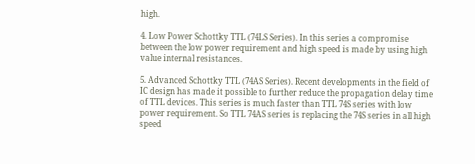high.

4. Low Power Schottky TTL (74LS Series). In this series a compromise between the low power requirement and high speed is made by using high value internal resistances.

5. Advanced Schottky TTL (74AS Series). Recent developments in the field of IC design has made it possible to further reduce the propagation delay time of TTL devices. This series is much faster than TTL 74S series with low power requirement. So TTL 74AS series is replacing the 74S series in all high speed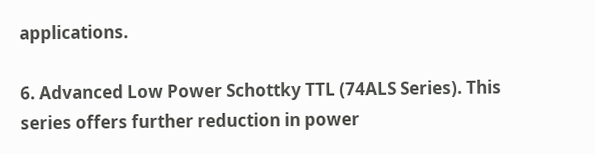applications.

6. Advanced Low Power Schottky TTL (74ALS Series). This series offers further reduction in power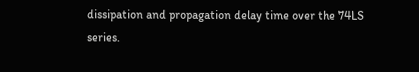dissipation and propagation delay time over the 74LS series.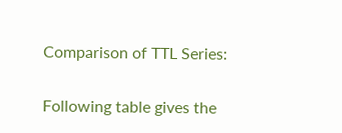Comparison of TTL Series:

Following table gives the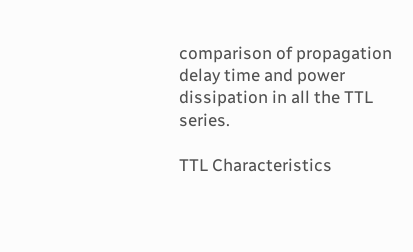comparison of propagation delay time and power dissipation in all the TTL series.

TTL Characteristics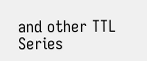and other TTL Series